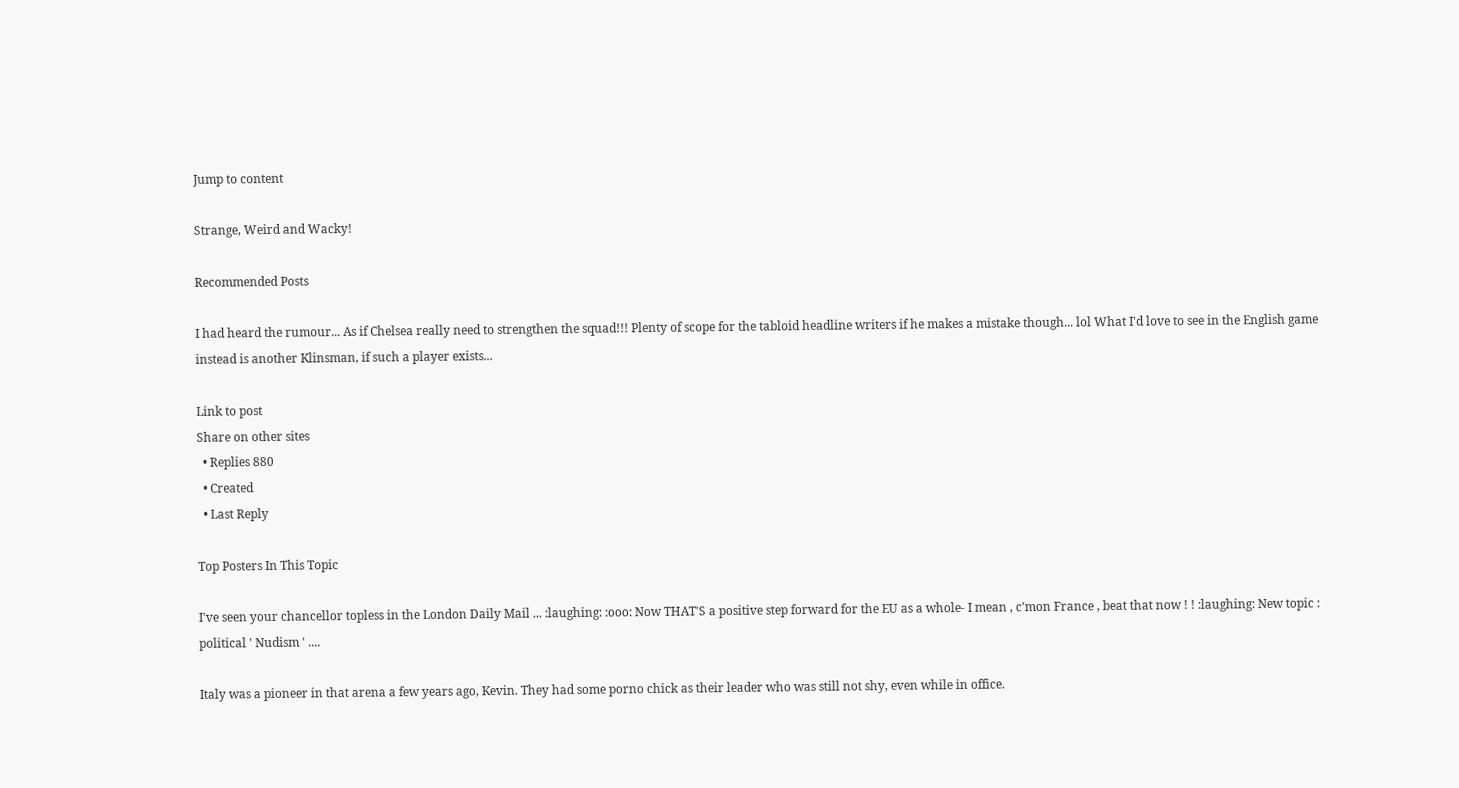Jump to content

Strange, Weird and Wacky!

Recommended Posts

I had heard the rumour... As if Chelsea really need to strengthen the squad!!! Plenty of scope for the tabloid headline writers if he makes a mistake though... lol What I'd love to see in the English game instead is another Klinsman, if such a player exists...

Link to post
Share on other sites
  • Replies 880
  • Created
  • Last Reply

Top Posters In This Topic

I've seen your chancellor topless in the London Daily Mail ... :laughing: :ooo: Now THAT'S a positive step forward for the EU as a whole- I mean , c'mon France , beat that now ! ! :laughing: New topic : political ' Nudism ' ....

Italy was a pioneer in that arena a few years ago, Kevin. They had some porno chick as their leader who was still not shy, even while in office.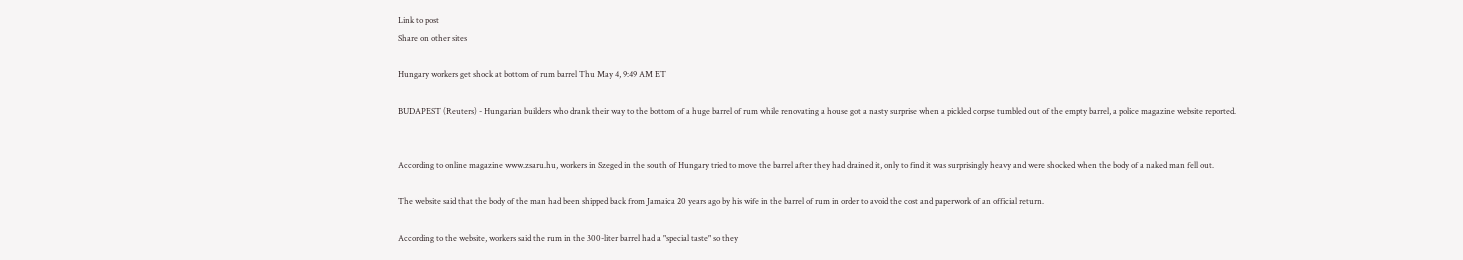Link to post
Share on other sites

Hungary workers get shock at bottom of rum barrel Thu May 4, 9:49 AM ET

BUDAPEST (Reuters) - Hungarian builders who drank their way to the bottom of a huge barrel of rum while renovating a house got a nasty surprise when a pickled corpse tumbled out of the empty barrel, a police magazine website reported.


According to online magazine www.zsaru.hu, workers in Szeged in the south of Hungary tried to move the barrel after they had drained it, only to find it was surprisingly heavy and were shocked when the body of a naked man fell out.

The website said that the body of the man had been shipped back from Jamaica 20 years ago by his wife in the barrel of rum in order to avoid the cost and paperwork of an official return.

According to the website, workers said the rum in the 300-liter barrel had a "special taste" so they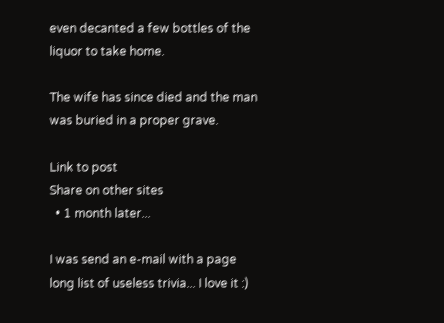even decanted a few bottles of the liquor to take home.

The wife has since died and the man was buried in a proper grave.

Link to post
Share on other sites
  • 1 month later...

I was send an e-mail with a page long list of useless trivia... I love it :)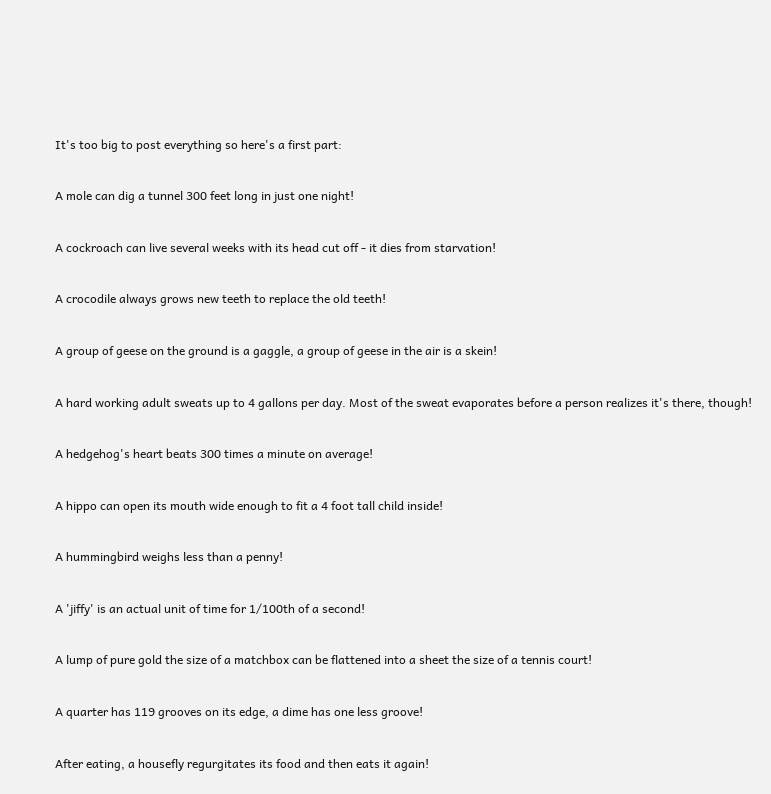It's too big to post everything so here's a first part:

A mole can dig a tunnel 300 feet long in just one night!

A cockroach can live several weeks with its head cut off - it dies from starvation!

A crocodile always grows new teeth to replace the old teeth!

A group of geese on the ground is a gaggle, a group of geese in the air is a skein!

A hard working adult sweats up to 4 gallons per day. Most of the sweat evaporates before a person realizes it's there, though!

A hedgehog's heart beats 300 times a minute on average!

A hippo can open its mouth wide enough to fit a 4 foot tall child inside!

A hummingbird weighs less than a penny!

A 'jiffy' is an actual unit of time for 1/100th of a second!

A lump of pure gold the size of a matchbox can be flattened into a sheet the size of a tennis court!

A quarter has 119 grooves on its edge, a dime has one less groove!

After eating, a housefly regurgitates its food and then eats it again!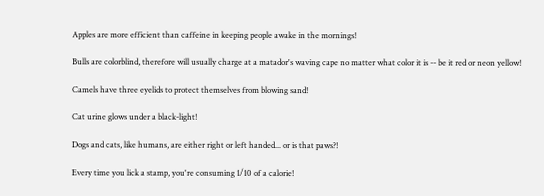Apples are more efficient than caffeine in keeping people awake in the mornings!

Bulls are colorblind, therefore will usually charge at a matador's waving cape no matter what color it is -- be it red or neon yellow!

Camels have three eyelids to protect themselves from blowing sand!

Cat urine glows under a black-light!

Dogs and cats, like humans, are either right or left handed... or is that paws?!

Every time you lick a stamp, you're consuming 1/10 of a calorie!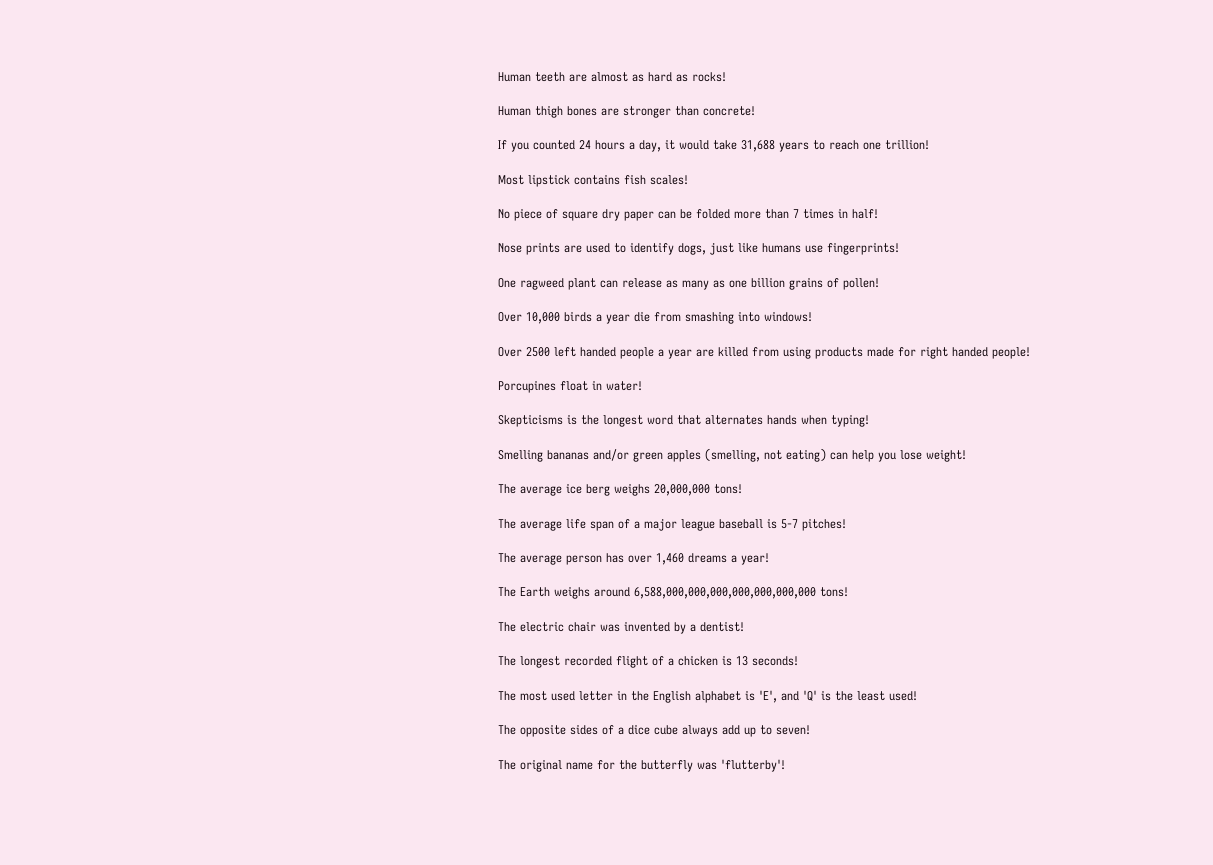Human teeth are almost as hard as rocks!

Human thigh bones are stronger than concrete!

If you counted 24 hours a day, it would take 31,688 years to reach one trillion!

Most lipstick contains fish scales!

No piece of square dry paper can be folded more than 7 times in half!

Nose prints are used to identify dogs, just like humans use fingerprints!

One ragweed plant can release as many as one billion grains of pollen!

Over 10,000 birds a year die from smashing into windows!

Over 2500 left handed people a year are killed from using products made for right handed people!

Porcupines float in water!

Skepticisms is the longest word that alternates hands when typing!

Smelling bananas and/or green apples (smelling, not eating) can help you lose weight!

The average ice berg weighs 20,000,000 tons!

The average life span of a major league baseball is 5-7 pitches!

The average person has over 1,460 dreams a year!

The Earth weighs around 6,588,000,000,000,000,000,000,000 tons!

The electric chair was invented by a dentist!

The longest recorded flight of a chicken is 13 seconds!

The most used letter in the English alphabet is 'E', and 'Q' is the least used!

The opposite sides of a dice cube always add up to seven!

The original name for the butterfly was 'flutterby'!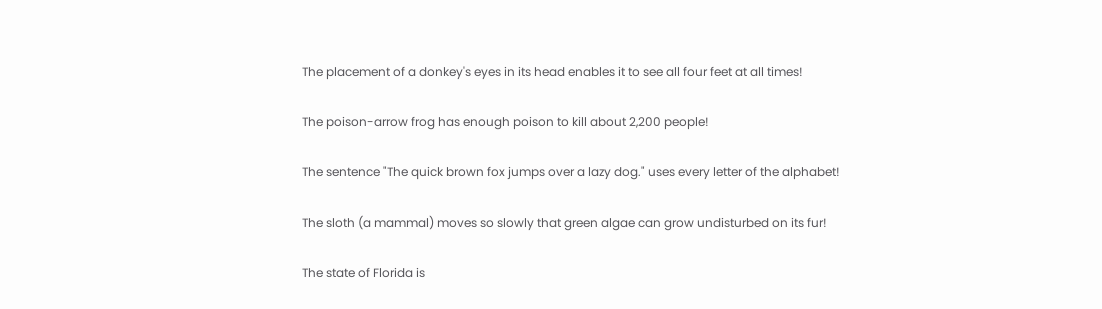The placement of a donkey's eyes in its head enables it to see all four feet at all times!

The poison-arrow frog has enough poison to kill about 2,200 people!

The sentence "The quick brown fox jumps over a lazy dog." uses every letter of the alphabet!

The sloth (a mammal) moves so slowly that green algae can grow undisturbed on its fur!

The state of Florida is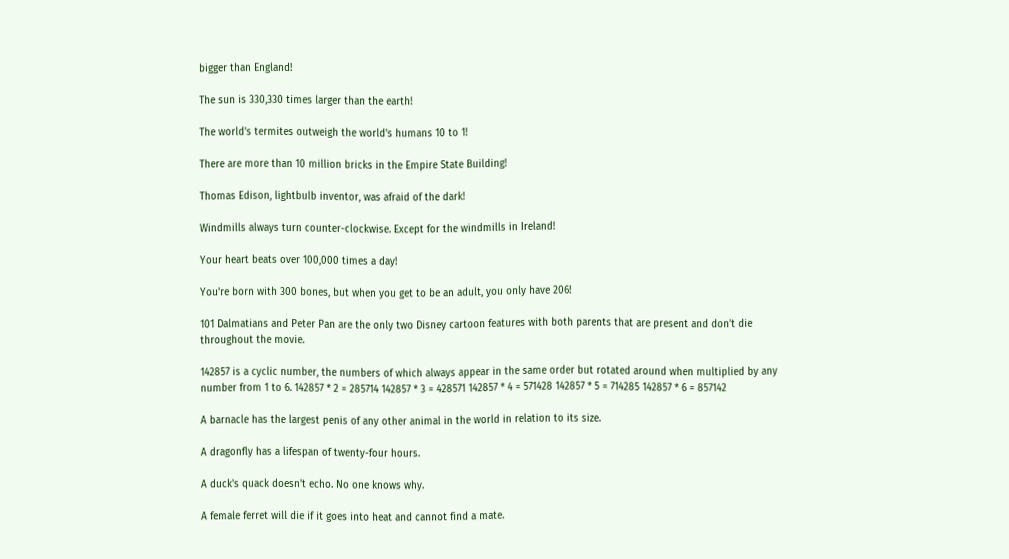bigger than England!

The sun is 330,330 times larger than the earth!

The world's termites outweigh the world's humans 10 to 1!

There are more than 10 million bricks in the Empire State Building!

Thomas Edison, lightbulb inventor, was afraid of the dark!

Windmills always turn counter-clockwise. Except for the windmills in Ireland!

Your heart beats over 100,000 times a day!

You're born with 300 bones, but when you get to be an adult, you only have 206!

101 Dalmatians and Peter Pan are the only two Disney cartoon features with both parents that are present and don't die throughout the movie.

142857 is a cyclic number, the numbers of which always appear in the same order but rotated around when multiplied by any number from 1 to 6. 142857 * 2 = 285714 142857 * 3 = 428571 142857 * 4 = 571428 142857 * 5 = 714285 142857 * 6 = 857142

A barnacle has the largest penis of any other animal in the world in relation to its size.

A dragonfly has a lifespan of twenty-four hours.

A duck's quack doesn't echo. No one knows why.

A female ferret will die if it goes into heat and cannot find a mate.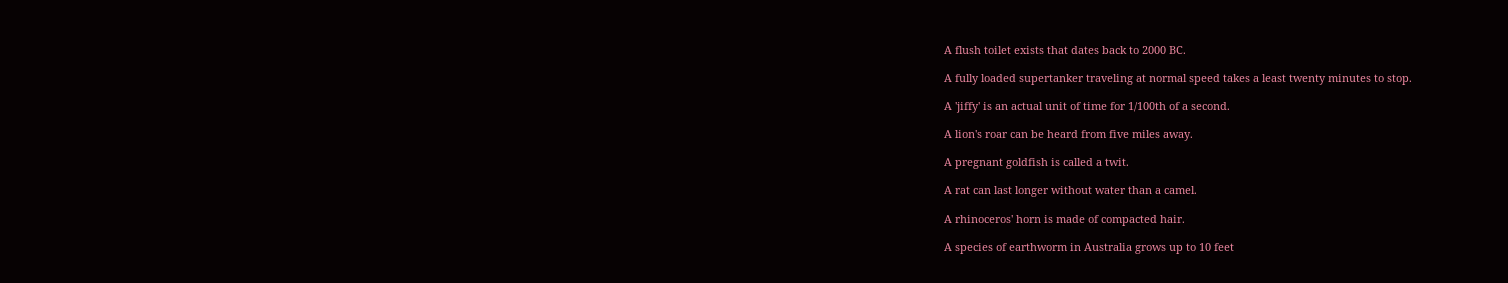A flush toilet exists that dates back to 2000 BC.

A fully loaded supertanker traveling at normal speed takes a least twenty minutes to stop.

A 'jiffy' is an actual unit of time for 1/100th of a second.

A lion's roar can be heard from five miles away.

A pregnant goldfish is called a twit.

A rat can last longer without water than a camel.

A rhinoceros' horn is made of compacted hair.

A species of earthworm in Australia grows up to 10 feet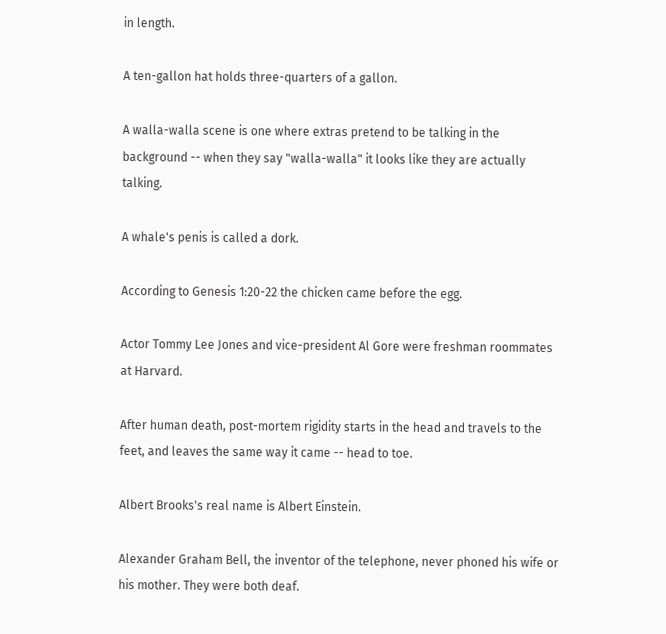in length.

A ten-gallon hat holds three-quarters of a gallon.

A walla-walla scene is one where extras pretend to be talking in the background -- when they say "walla-walla" it looks like they are actually talking.

A whale's penis is called a dork.

According to Genesis 1:20-22 the chicken came before the egg.

Actor Tommy Lee Jones and vice-president Al Gore were freshman roommates at Harvard.

After human death, post-mortem rigidity starts in the head and travels to the feet, and leaves the same way it came -- head to toe.

Albert Brooks's real name is Albert Einstein.

Alexander Graham Bell, the inventor of the telephone, never phoned his wife or his mother. They were both deaf.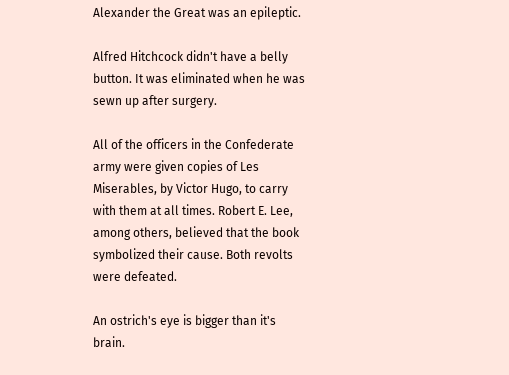Alexander the Great was an epileptic.

Alfred Hitchcock didn't have a belly button. It was eliminated when he was sewn up after surgery.

All of the officers in the Confederate army were given copies of Les Miserables, by Victor Hugo, to carry with them at all times. Robert E. Lee, among others, believed that the book symbolized their cause. Both revolts were defeated.

An ostrich's eye is bigger than it's brain.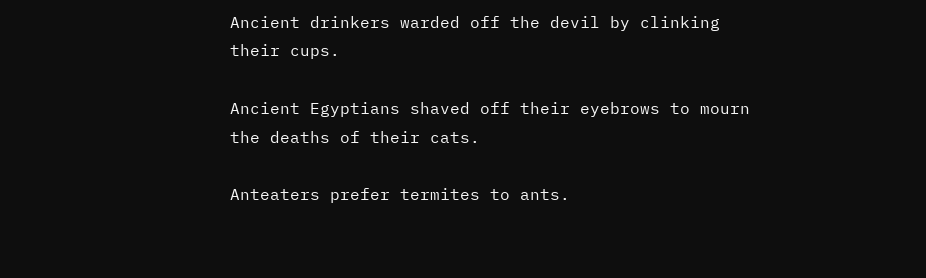Ancient drinkers warded off the devil by clinking their cups.

Ancient Egyptians shaved off their eyebrows to mourn the deaths of their cats.

Anteaters prefer termites to ants.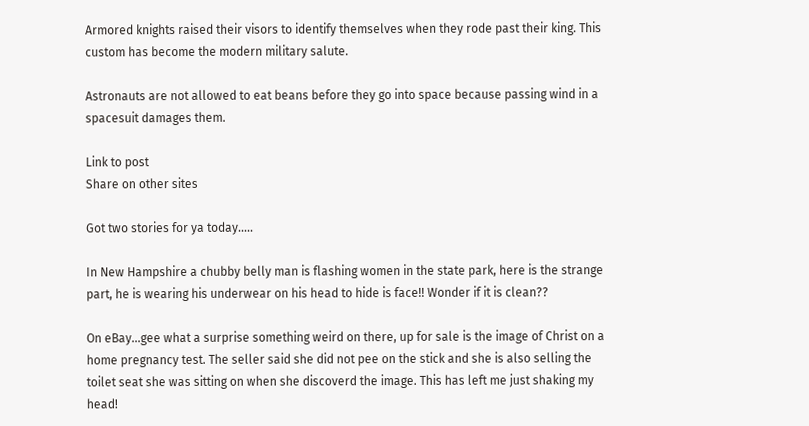Armored knights raised their visors to identify themselves when they rode past their king. This custom has become the modern military salute.

Astronauts are not allowed to eat beans before they go into space because passing wind in a spacesuit damages them.

Link to post
Share on other sites

Got two stories for ya today.....

In New Hampshire a chubby belly man is flashing women in the state park, here is the strange part, he is wearing his underwear on his head to hide is face!! Wonder if it is clean??

On eBay...gee what a surprise something weird on there, up for sale is the image of Christ on a home pregnancy test. The seller said she did not pee on the stick and she is also selling the toilet seat she was sitting on when she discoverd the image. This has left me just shaking my head!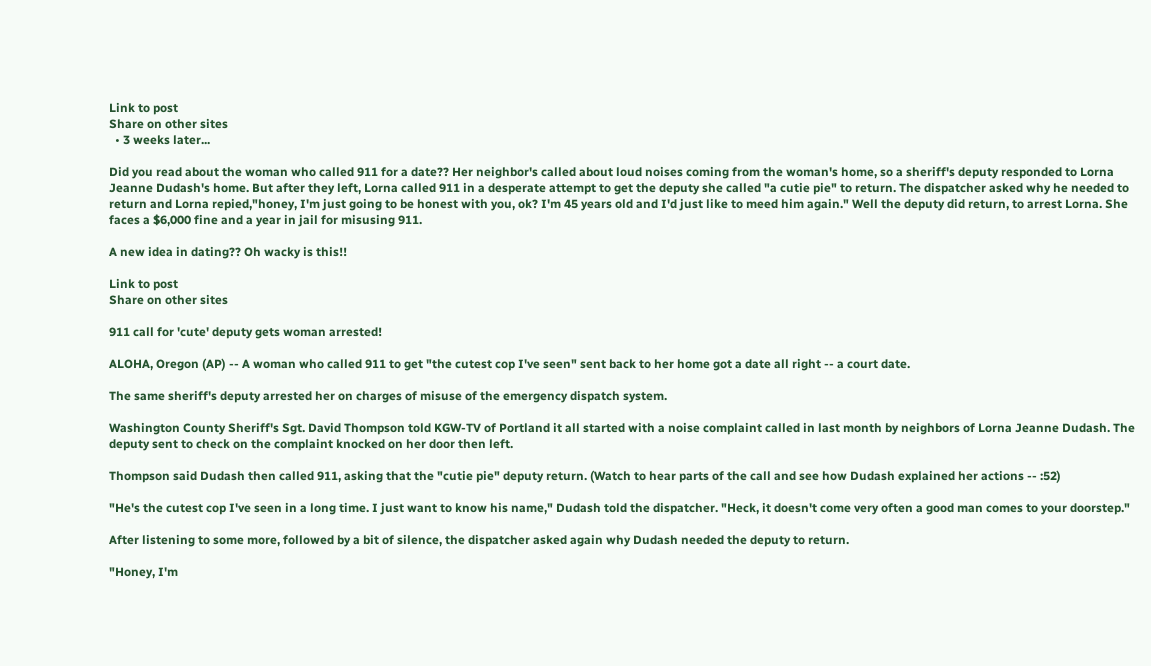Link to post
Share on other sites
  • 3 weeks later...

Did you read about the woman who called 911 for a date?? Her neighbor's called about loud noises coming from the woman's home, so a sheriff's deputy responded to Lorna Jeanne Dudash's home. But after they left, Lorna called 911 in a desperate attempt to get the deputy she called "a cutie pie" to return. The dispatcher asked why he needed to return and Lorna repied,"honey, I'm just going to be honest with you, ok? I'm 45 years old and I'd just like to meed him again." Well the deputy did return, to arrest Lorna. She faces a $6,000 fine and a year in jail for misusing 911.

A new idea in dating?? Oh wacky is this!!

Link to post
Share on other sites

911 call for 'cute' deputy gets woman arrested!

ALOHA, Oregon (AP) -- A woman who called 911 to get "the cutest cop I've seen" sent back to her home got a date all right -- a court date.

The same sheriff's deputy arrested her on charges of misuse of the emergency dispatch system.

Washington County Sheriff's Sgt. David Thompson told KGW-TV of Portland it all started with a noise complaint called in last month by neighbors of Lorna Jeanne Dudash. The deputy sent to check on the complaint knocked on her door then left.

Thompson said Dudash then called 911, asking that the "cutie pie" deputy return. (Watch to hear parts of the call and see how Dudash explained her actions -- :52)

"He's the cutest cop I've seen in a long time. I just want to know his name," Dudash told the dispatcher. "Heck, it doesn't come very often a good man comes to your doorstep."

After listening to some more, followed by a bit of silence, the dispatcher asked again why Dudash needed the deputy to return.

"Honey, I'm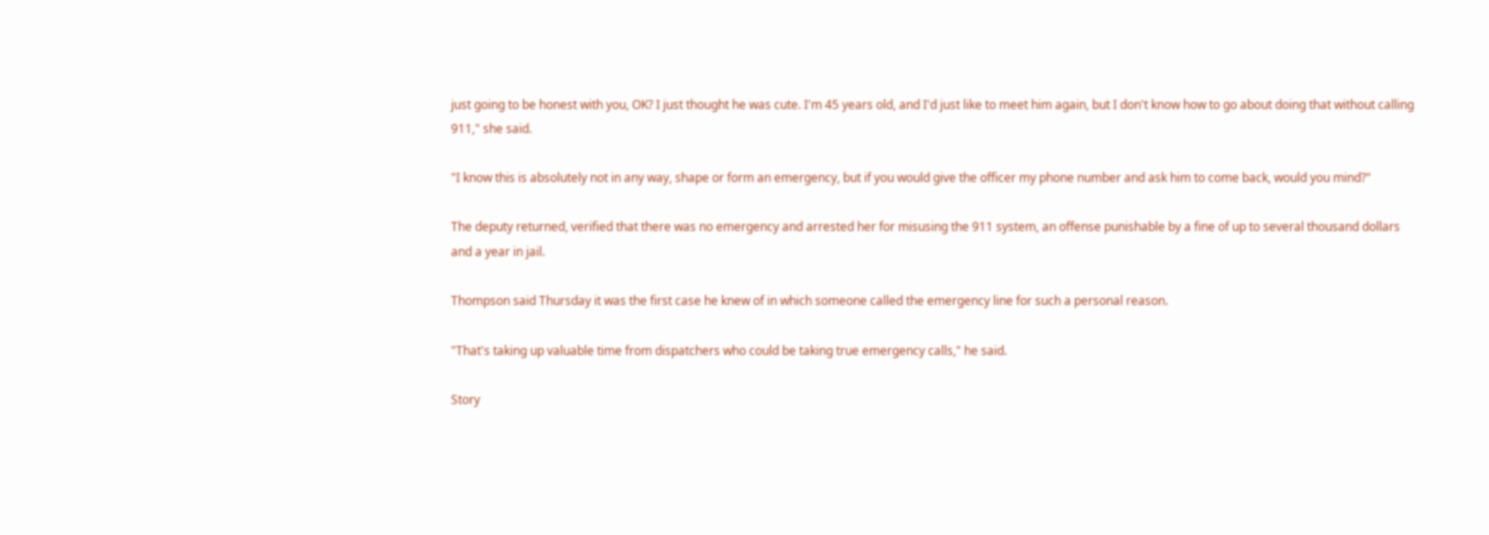just going to be honest with you, OK? I just thought he was cute. I'm 45 years old, and I'd just like to meet him again, but I don't know how to go about doing that without calling 911," she said.

"I know this is absolutely not in any way, shape or form an emergency, but if you would give the officer my phone number and ask him to come back, would you mind?"

The deputy returned, verified that there was no emergency and arrested her for misusing the 911 system, an offense punishable by a fine of up to several thousand dollars and a year in jail.

Thompson said Thursday it was the first case he knew of in which someone called the emergency line for such a personal reason.

"That's taking up valuable time from dispatchers who could be taking true emergency calls," he said.

Story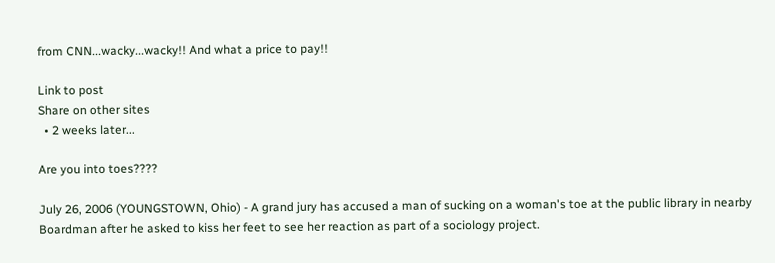from CNN...wacky...wacky!! And what a price to pay!!

Link to post
Share on other sites
  • 2 weeks later...

Are you into toes????

July 26, 2006 (YOUNGSTOWN, Ohio) - A grand jury has accused a man of sucking on a woman's toe at the public library in nearby Boardman after he asked to kiss her feet to see her reaction as part of a sociology project.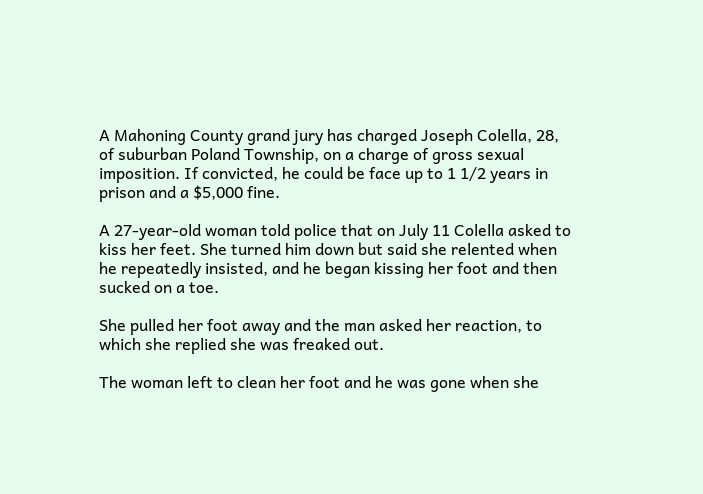A Mahoning County grand jury has charged Joseph Colella, 28, of suburban Poland Township, on a charge of gross sexual imposition. If convicted, he could be face up to 1 1/2 years in prison and a $5,000 fine.

A 27-year-old woman told police that on July 11 Colella asked to kiss her feet. She turned him down but said she relented when he repeatedly insisted, and he began kissing her foot and then sucked on a toe.

She pulled her foot away and the man asked her reaction, to which she replied she was freaked out.

The woman left to clean her foot and he was gone when she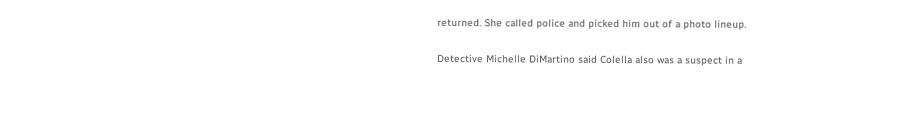returned. She called police and picked him out of a photo lineup.

Detective Michelle DiMartino said Colella also was a suspect in a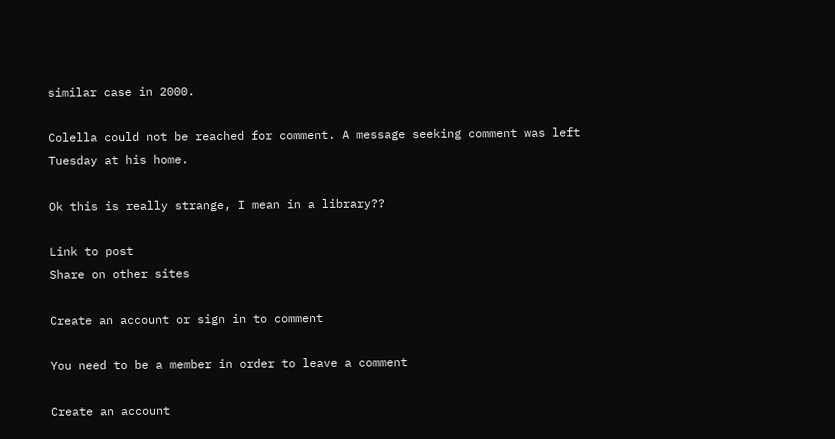similar case in 2000.

Colella could not be reached for comment. A message seeking comment was left Tuesday at his home.

Ok this is really strange, I mean in a library??

Link to post
Share on other sites

Create an account or sign in to comment

You need to be a member in order to leave a comment

Create an account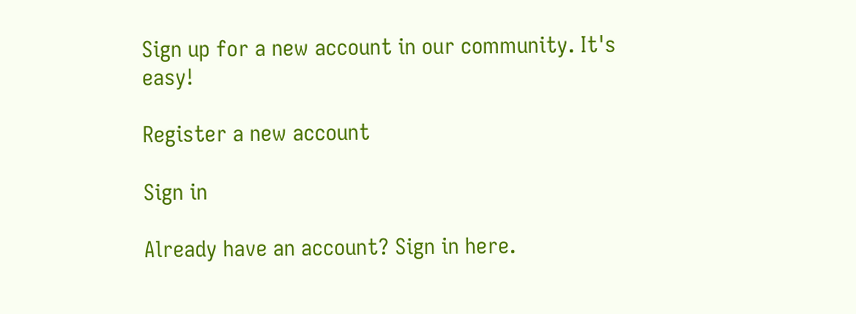Sign up for a new account in our community. It's easy!

Register a new account

Sign in

Already have an account? Sign in here.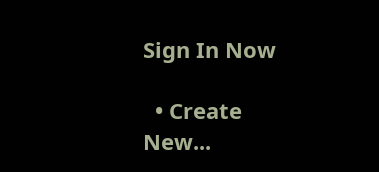Sign In Now

  • Create New...